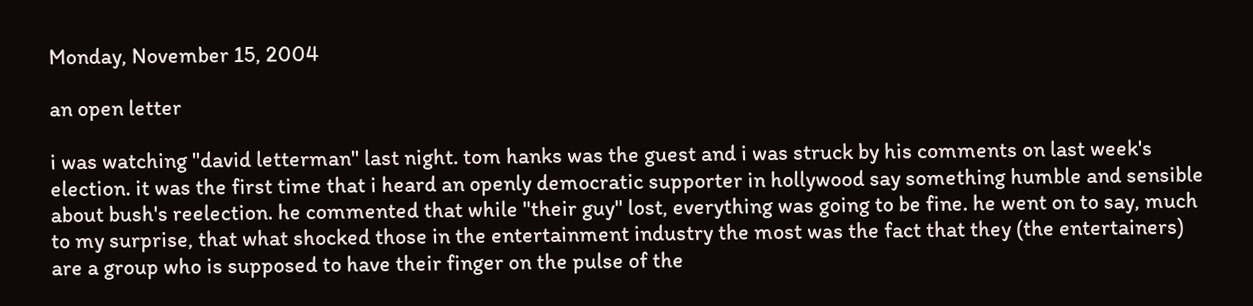Monday, November 15, 2004

an open letter

i was watching "david letterman" last night. tom hanks was the guest and i was struck by his comments on last week's election. it was the first time that i heard an openly democratic supporter in hollywood say something humble and sensible about bush's reelection. he commented that while "their guy" lost, everything was going to be fine. he went on to say, much to my surprise, that what shocked those in the entertainment industry the most was the fact that they (the entertainers) are a group who is supposed to have their finger on the pulse of the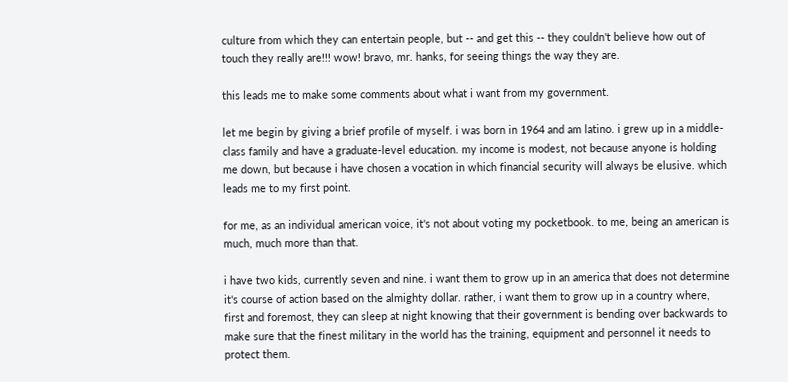culture from which they can entertain people, but -- and get this -- they couldn't believe how out of touch they really are!!! wow! bravo, mr. hanks, for seeing things the way they are.

this leads me to make some comments about what i want from my government.

let me begin by giving a brief profile of myself. i was born in 1964 and am latino. i grew up in a middle-class family and have a graduate-level education. my income is modest, not because anyone is holding me down, but because i have chosen a vocation in which financial security will always be elusive. which leads me to my first point.

for me, as an individual american voice, it's not about voting my pocketbook. to me, being an american is much, much more than that.

i have two kids, currently seven and nine. i want them to grow up in an america that does not determine it's course of action based on the almighty dollar. rather, i want them to grow up in a country where, first and foremost, they can sleep at night knowing that their government is bending over backwards to make sure that the finest military in the world has the training, equipment and personnel it needs to protect them.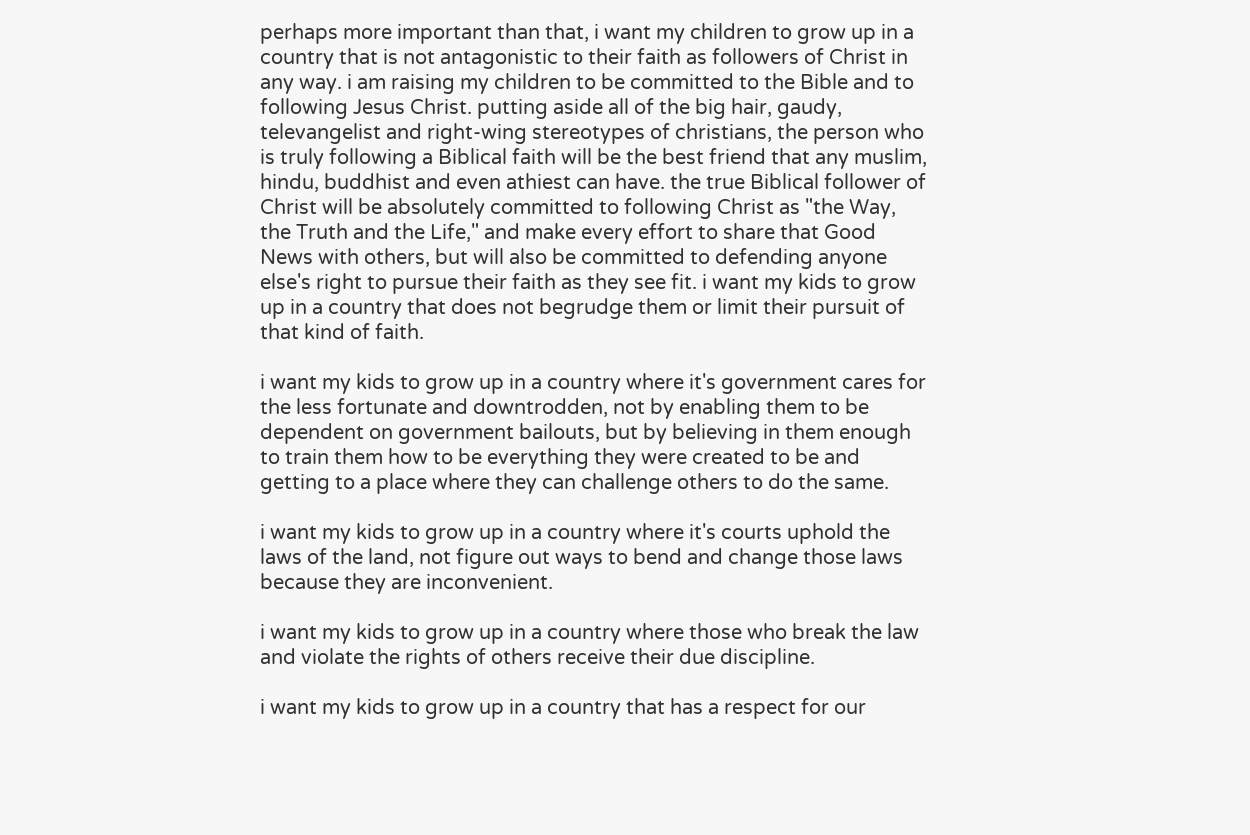perhaps more important than that, i want my children to grow up in a country that is not antagonistic to their faith as followers of Christ in any way. i am raising my children to be committed to the Bible and to following Jesus Christ. putting aside all of the big hair, gaudy, televangelist and right-wing stereotypes of christians, the person who is truly following a Biblical faith will be the best friend that any muslim, hindu, buddhist and even athiest can have. the true Biblical follower of Christ will be absolutely committed to following Christ as "the Way, the Truth and the Life," and make every effort to share that Good News with others, but will also be committed to defending anyone else's right to pursue their faith as they see fit. i want my kids to grow up in a country that does not begrudge them or limit their pursuit of that kind of faith.

i want my kids to grow up in a country where it's government cares for the less fortunate and downtrodden, not by enabling them to be dependent on government bailouts, but by believing in them enough to train them how to be everything they were created to be and getting to a place where they can challenge others to do the same.

i want my kids to grow up in a country where it's courts uphold the laws of the land, not figure out ways to bend and change those laws because they are inconvenient.

i want my kids to grow up in a country where those who break the law and violate the rights of others receive their due discipline.

i want my kids to grow up in a country that has a respect for our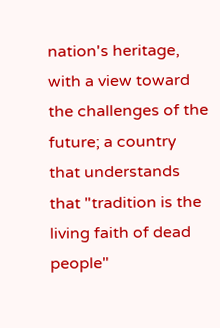nation's heritage, with a view toward the challenges of the future; a country that understands that "tradition is the living faith of dead people"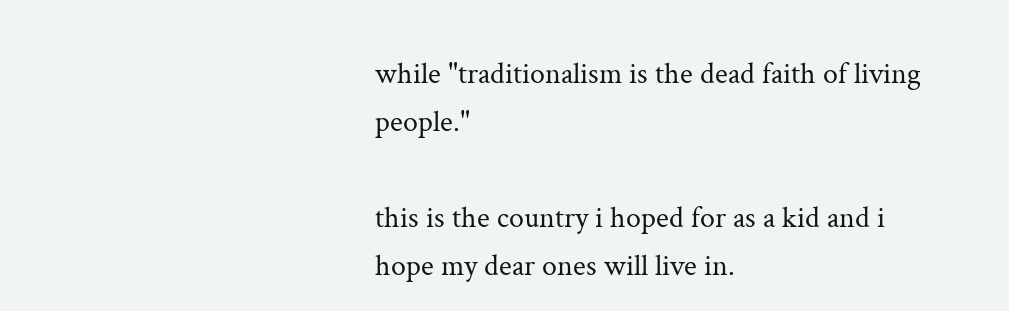while "traditionalism is the dead faith of living people."

this is the country i hoped for as a kid and i hope my dear ones will live in.